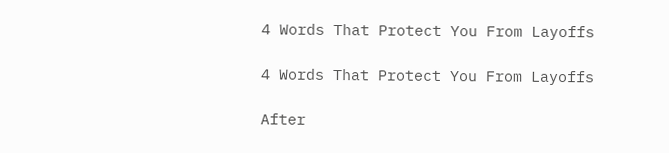4 Words That Protect You From Layoffs

4 Words That Protect You From Layoffs

After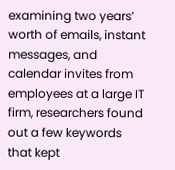examining two years’ worth of emails, instant messages, and calendar invites from employees at a large IT firm, researchers found out a few keywords that kept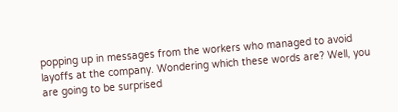popping up in messages from the workers who managed to avoid layoffs at the company. Wondering which these words are? Well, you are going to be surprised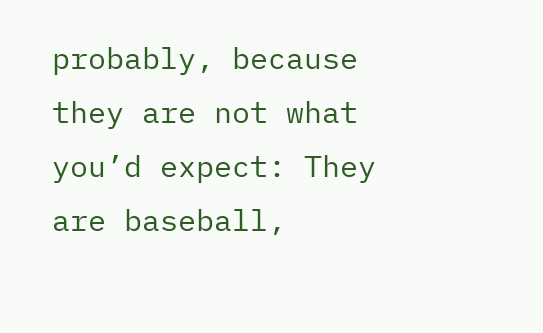probably, because they are not what you’d expect: They are baseball,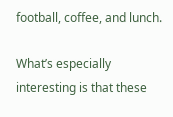football, coffee, and lunch.

What’s especially interesting is that these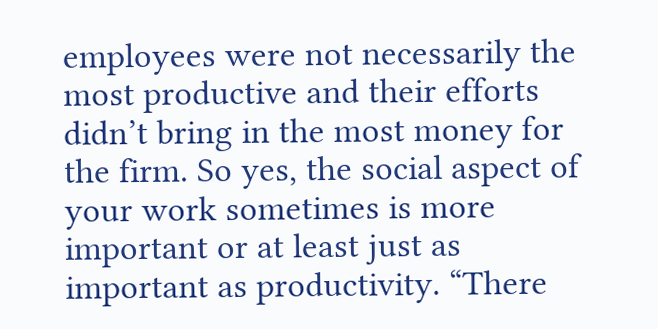employees were not necessarily the most productive and their efforts didn’t bring in the most money for the firm. So yes, the social aspect of your work sometimes is more important or at least just as important as productivity. “There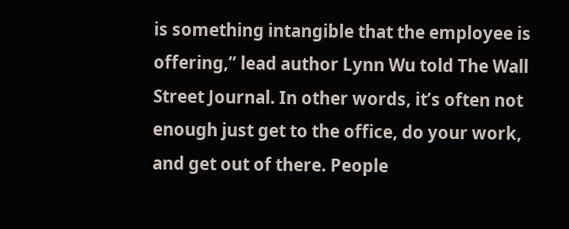is something intangible that the employee is offering,” lead author Lynn Wu told The Wall Street Journal. In other words, it’s often not enough just get to the office, do your work, and get out of there. People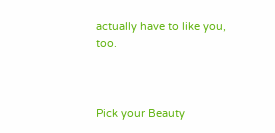actually have to like you, too.



Pick your Beauty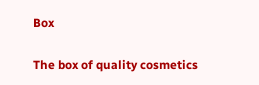Box

The box of quality cosmetics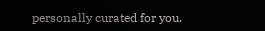personally curated for you.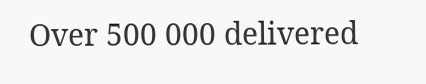Over 500 000 delivered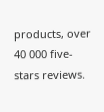products, over 40 000 five-stars reviews.